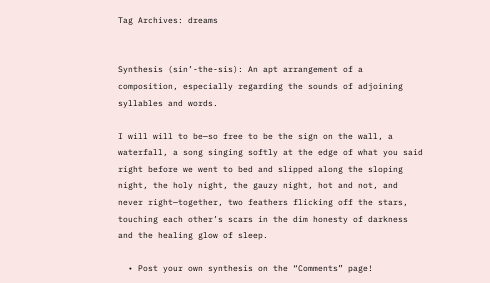Tag Archives: dreams


Synthesis (sin’-the-sis): An apt arrangement of a composition, especially regarding the sounds of adjoining syllables and words.

I will will to be—so free to be the sign on the wall, a waterfall, a song singing softly at the edge of what you said right before we went to bed and slipped along the sloping night, the holy night, the gauzy night, hot and not, and never right—together, two feathers flicking off the stars, touching each other’s scars in the dim honesty of darkness and the healing glow of sleep.

  • Post your own synthesis on the “Comments” page!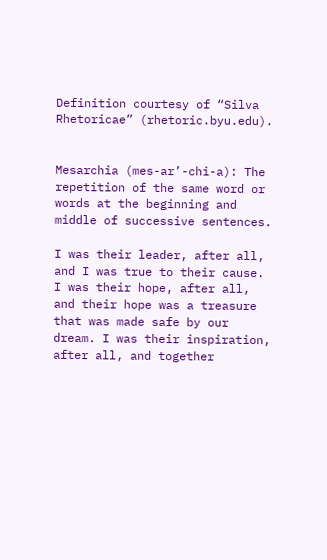Definition courtesy of “Silva Rhetoricae” (rhetoric.byu.edu).


Mesarchia (mes-ar’-chi-a): The repetition of the same word or words at the beginning and middle of successive sentences.

I was their leader, after all, and I was true to their cause. I was their hope, after all, and their hope was a treasure that was made safe by our dream. I was their inspiration, after all, and together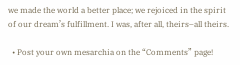we made the world a better place; we rejoiced in the spirit of our dream’s fulfillment. I was, after all, theirs–all theirs.

  • Post your own mesarchia on the “Comments” page!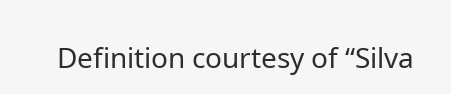Definition courtesy of “Silva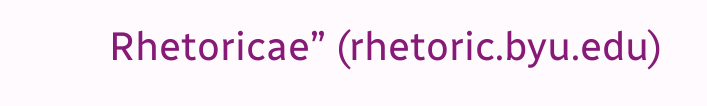Rhetoricae” (rhetoric.byu.edu)